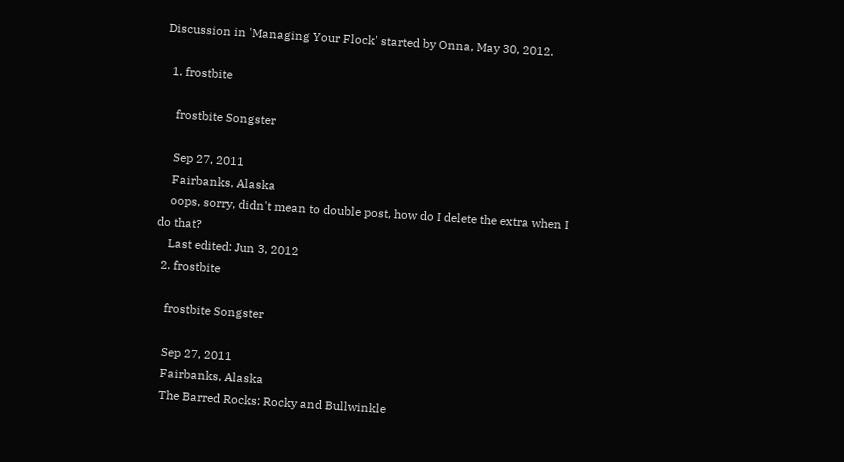Discussion in 'Managing Your Flock' started by Onna, May 30, 2012.

  1. frostbite

    frostbite Songster

    Sep 27, 2011
    Fairbanks, Alaska
    oops, sorry, didn't mean to double post, how do I delete the extra when I do that?
    Last edited: Jun 3, 2012
  2. frostbite

    frostbite Songster

    Sep 27, 2011
    Fairbanks, Alaska
    The Barred Rocks: Rocky and Bullwinkle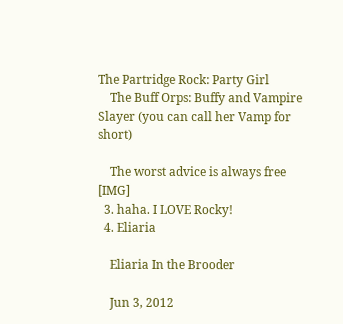The Partridge Rock: Party Girl
    The Buff Orps: Buffy and Vampire Slayer (you can call her Vamp for short)

    The worst advice is always free [IMG]
  3. haha. I LOVE Rocky!
  4. Eliaria

    Eliaria In the Brooder

    Jun 3, 2012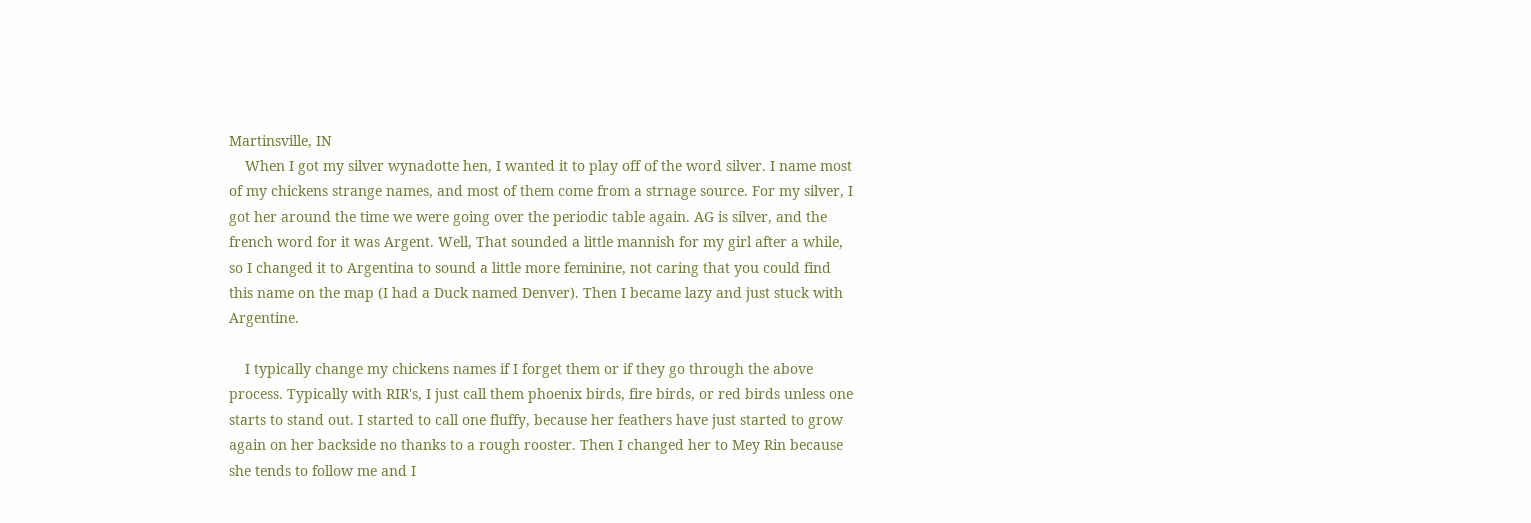Martinsville, IN
    When I got my silver wynadotte hen, I wanted it to play off of the word silver. I name most of my chickens strange names, and most of them come from a strnage source. For my silver, I got her around the time we were going over the periodic table again. AG is silver, and the french word for it was Argent. Well, That sounded a little mannish for my girl after a while, so I changed it to Argentina to sound a little more feminine, not caring that you could find this name on the map (I had a Duck named Denver). Then I became lazy and just stuck with Argentine.

    I typically change my chickens names if I forget them or if they go through the above process. Typically with RIR's, I just call them phoenix birds, fire birds, or red birds unless one starts to stand out. I started to call one fluffy, because her feathers have just started to grow again on her backside no thanks to a rough rooster. Then I changed her to Mey Rin because she tends to follow me and I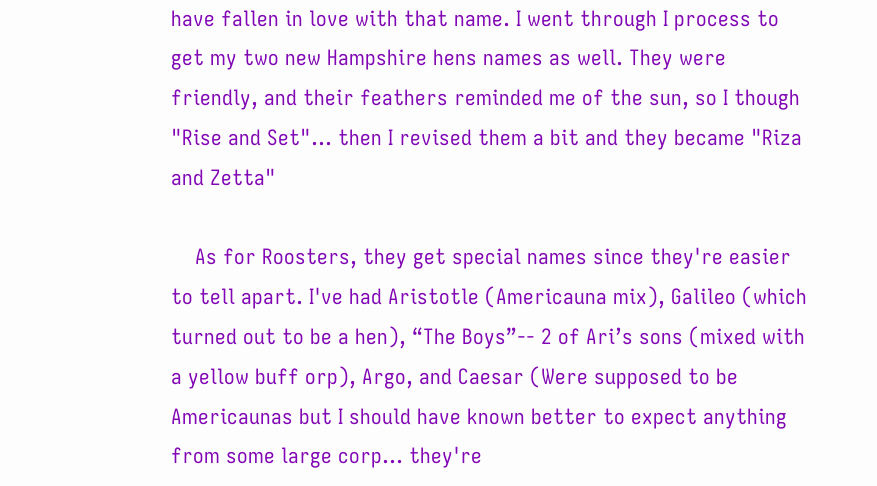have fallen in love with that name. I went through I process to get my two new Hampshire hens names as well. They were friendly, and their feathers reminded me of the sun, so I though "Rise and Set"... then I revised them a bit and they became "Riza and Zetta"

    As for Roosters, they get special names since they're easier to tell apart. I've had Aristotle (Americauna mix), Galileo (which turned out to be a hen), “The Boys”-- 2 of Ari’s sons (mixed with a yellow buff orp), Argo, and Caesar (Were supposed to be Americaunas but I should have known better to expect anything from some large corp... they're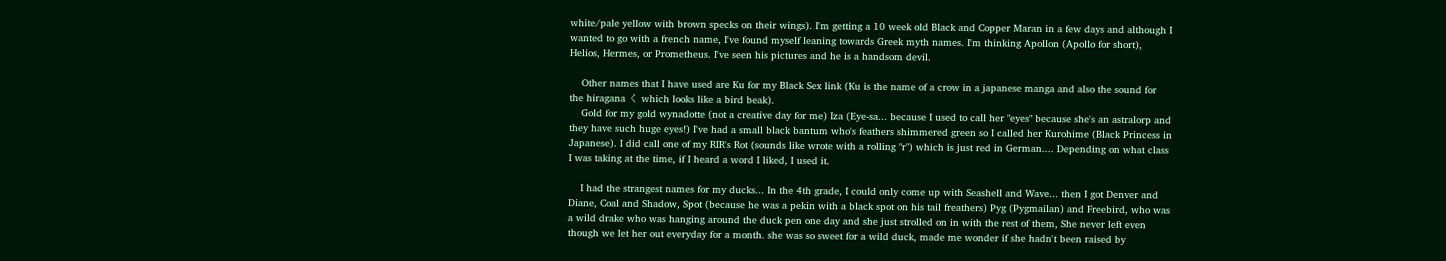white/pale yellow with brown specks on their wings). I'm getting a 10 week old Black and Copper Maran in a few days and although I wanted to go with a french name, I've found myself leaning towards Greek myth names. I'm thinking Apollon (Apollo for short), Helios, Hermes, or Prometheus. I've seen his pictures and he is a handsom devil.

    Other names that I have used are Ku for my Black Sex link (Ku is the name of a crow in a japanese manga and also the sound for the hiragana く which looks like a bird beak).
    Gold for my gold wynadotte (not a creative day for me) Iza (Eye-sa... because I used to call her "eyes" because she's an astralorp and they have such huge eyes!) I've had a small black bantum who's feathers shimmered green so I called her Kurohime (Black Princess in Japanese). I did call one of my RIR's Rot (sounds like wrote with a rolling "r") which is just red in German.... Depending on what class I was taking at the time, if I heard a word I liked, I used it.

    I had the strangest names for my ducks... In the 4th grade, I could only come up with Seashell and Wave... then I got Denver and Diane, Coal and Shadow, Spot (because he was a pekin with a black spot on his tail freathers) Pyg (Pygmailan) and Freebird, who was a wild drake who was hanging around the duck pen one day and she just strolled on in with the rest of them, She never left even though we let her out everyday for a month. she was so sweet for a wild duck, made me wonder if she hadn't been raised by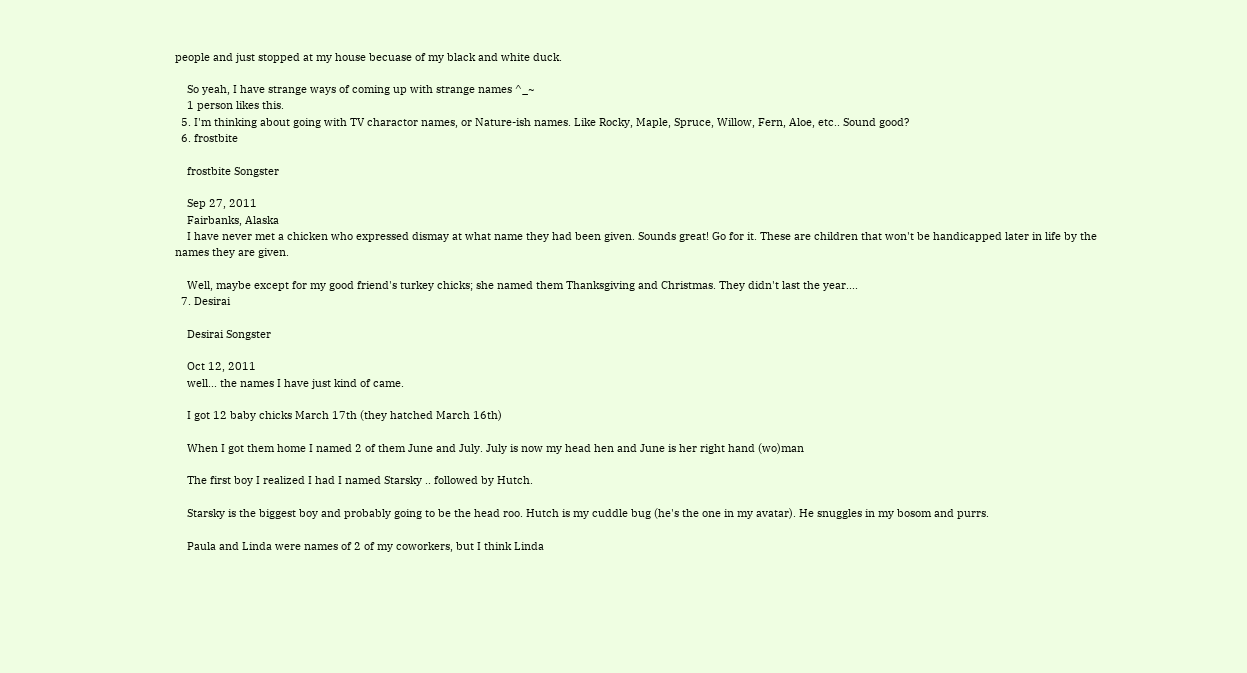people and just stopped at my house becuase of my black and white duck.

    So yeah, I have strange ways of coming up with strange names ^_~
    1 person likes this.
  5. I'm thinking about going with TV charactor names, or Nature-ish names. Like Rocky, Maple, Spruce, Willow, Fern, Aloe, etc.. Sound good?
  6. frostbite

    frostbite Songster

    Sep 27, 2011
    Fairbanks, Alaska
    I have never met a chicken who expressed dismay at what name they had been given. Sounds great! Go for it. These are children that won't be handicapped later in life by the names they are given.

    Well, maybe except for my good friend's turkey chicks; she named them Thanksgiving and Christmas. They didn't last the year....
  7. Desirai

    Desirai Songster

    Oct 12, 2011
    well... the names I have just kind of came.

    I got 12 baby chicks March 17th (they hatched March 16th)

    When I got them home I named 2 of them June and July. July is now my head hen and June is her right hand (wo)man

    The first boy I realized I had I named Starsky .. followed by Hutch.

    Starsky is the biggest boy and probably going to be the head roo. Hutch is my cuddle bug (he's the one in my avatar). He snuggles in my bosom and purrs.

    Paula and Linda were names of 2 of my coworkers, but I think Linda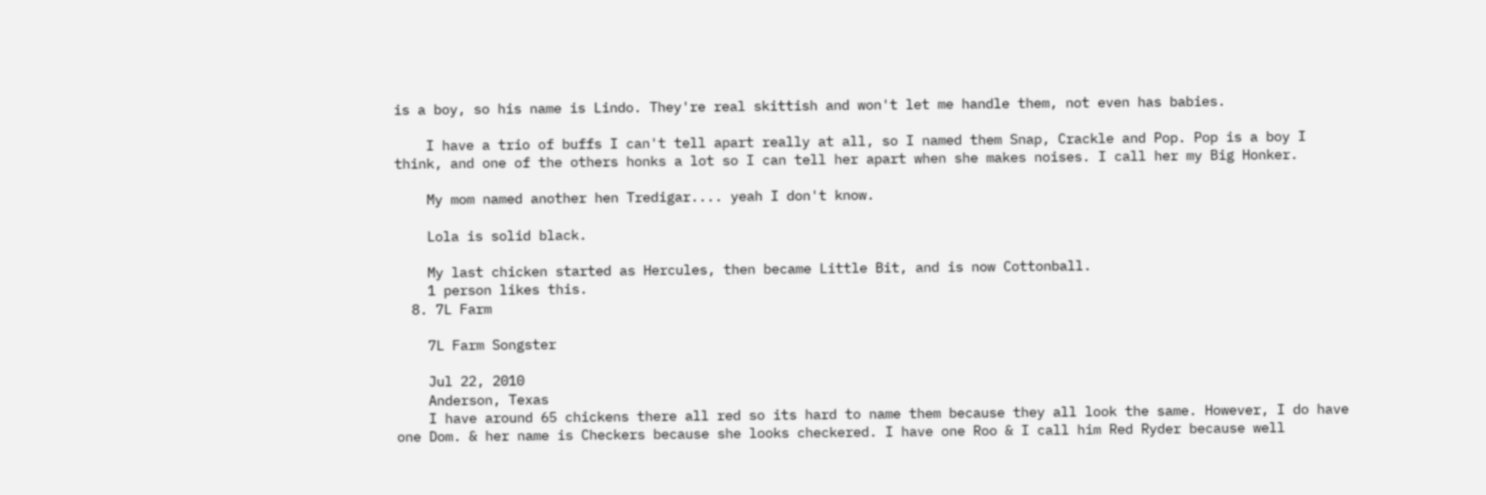is a boy, so his name is Lindo. They're real skittish and won't let me handle them, not even has babies.

    I have a trio of buffs I can't tell apart really at all, so I named them Snap, Crackle and Pop. Pop is a boy I think, and one of the others honks a lot so I can tell her apart when she makes noises. I call her my Big Honker.

    My mom named another hen Tredigar.... yeah I don't know.

    Lola is solid black.

    My last chicken started as Hercules, then became Little Bit, and is now Cottonball.
    1 person likes this.
  8. 7L Farm

    7L Farm Songster

    Jul 22, 2010
    Anderson, Texas
    I have around 65 chickens there all red so its hard to name them because they all look the same. However, I do have one Dom. & her name is Checkers because she looks checkered. I have one Roo & I call him Red Ryder because well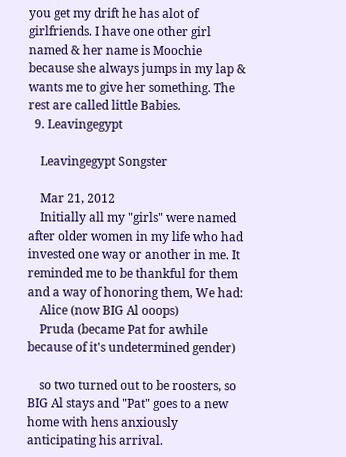you get my drift he has alot of girlfriends. I have one other girl named & her name is Moochie because she always jumps in my lap & wants me to give her something. The rest are called little Babies.
  9. Leavingegypt

    Leavingegypt Songster

    Mar 21, 2012
    Initially all my "girls" were named after older women in my life who had invested one way or another in me. It reminded me to be thankful for them and a way of honoring them, We had:
    Alice (now BIG Al ooops)
    Pruda (became Pat for awhile because of it's undetermined gender)

    so two turned out to be roosters, so BIG Al stays and "Pat" goes to a new home with hens anxiously anticipating his arrival.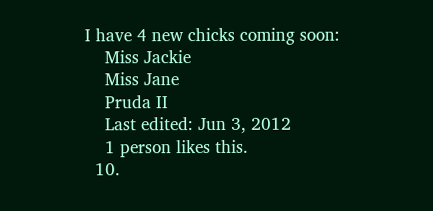I have 4 new chicks coming soon:
    Miss Jackie
    Miss Jane
    Pruda II
    Last edited: Jun 3, 2012
    1 person likes this.
  10.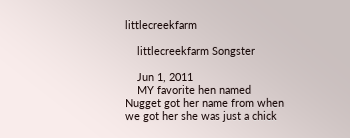littlecreekfarm

    littlecreekfarm Songster

    Jun 1, 2011
    MY favorite hen named Nugget got her name from when we got her she was just a chick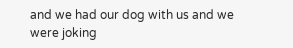and we had our dog with us and we were joking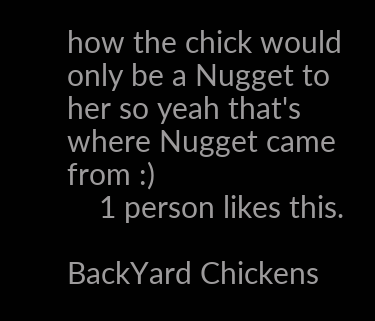how the chick would only be a Nugget to her so yeah that's where Nugget came from :)
    1 person likes this.

BackYard Chickens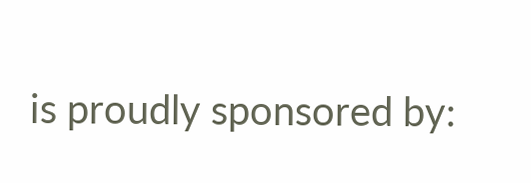is proudly sponsored by: